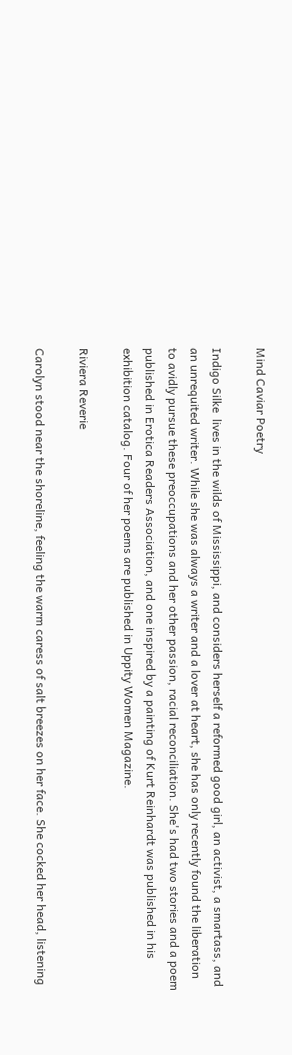Mind Caviar Poetry

Indigo Silke  lives in the wilds of Mississippi, and considers herself a reformed good girl, an activist, a smartass, and an unrequited writer. While she was always a writer and a lover at heart, she has only recently found the liberation to avidly pursue these preoccupations and her other passion, racial reconciliation. She's had two stories and a poem published in Erotica Readers Association, and one inspired by a painting of Kurt Reinhardt was published in his exhibition catalog. Four of her poems are published in Uppity Women Magazine.

Riviera Reverie

Carolyn stood near the shoreline, feeling the warm caress of salt breezes on her face. She cocked her head, listening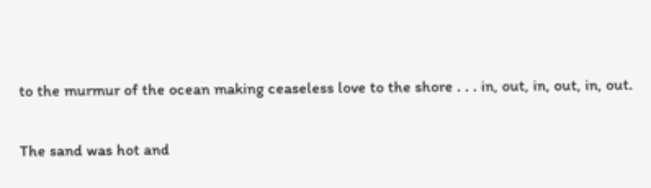to the murmur of the ocean making ceaseless love to the shore . . . in, out, in, out, in, out.

The sand was hot and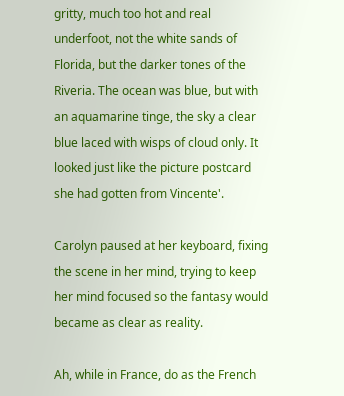gritty, much too hot and real underfoot, not the white sands of Florida, but the darker tones of the Riveria. The ocean was blue, but with an aquamarine tinge, the sky a clear blue laced with wisps of cloud only. It looked just like the picture postcard she had gotten from Vincente'.

Carolyn paused at her keyboard, fixing the scene in her mind, trying to keep her mind focused so the fantasy would became as clear as reality.

Ah, while in France, do as the French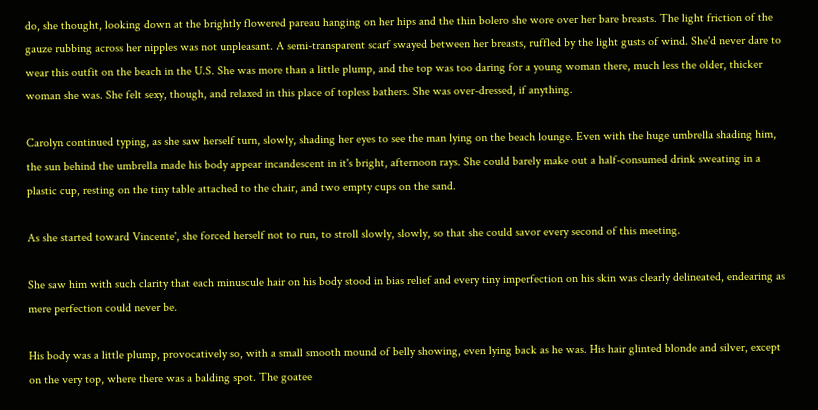do, she thought, looking down at the brightly flowered pareau hanging on her hips and the thin bolero she wore over her bare breasts. The light friction of the gauze rubbing across her nipples was not unpleasant. A semi-transparent scarf swayed between her breasts, ruffled by the light gusts of wind. She'd never dare to wear this outfit on the beach in the U.S. She was more than a little plump, and the top was too daring for a young woman there, much less the older, thicker woman she was. She felt sexy, though, and relaxed in this place of topless bathers. She was over-dressed, if anything.

Carolyn continued typing, as she saw herself turn, slowly, shading her eyes to see the man lying on the beach lounge. Even with the huge umbrella shading him, the sun behind the umbrella made his body appear incandescent in it's bright, afternoon rays. She could barely make out a half-consumed drink sweating in a plastic cup, resting on the tiny table attached to the chair, and two empty cups on the sand.

As she started toward Vincente', she forced herself not to run, to stroll slowly, slowly, so that she could savor every second of this meeting.

She saw him with such clarity that each minuscule hair on his body stood in bias relief and every tiny imperfection on his skin was clearly delineated, endearing as mere perfection could never be.

His body was a little plump, provocatively so, with a small smooth mound of belly showing, even lying back as he was. His hair glinted blonde and silver, except on the very top, where there was a balding spot. The goatee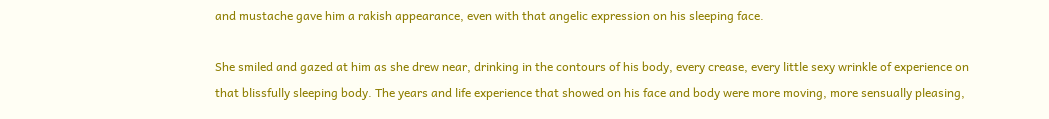and mustache gave him a rakish appearance, even with that angelic expression on his sleeping face.

She smiled and gazed at him as she drew near, drinking in the contours of his body, every crease, every little sexy wrinkle of experience on that blissfully sleeping body. The years and life experience that showed on his face and body were more moving, more sensually pleasing,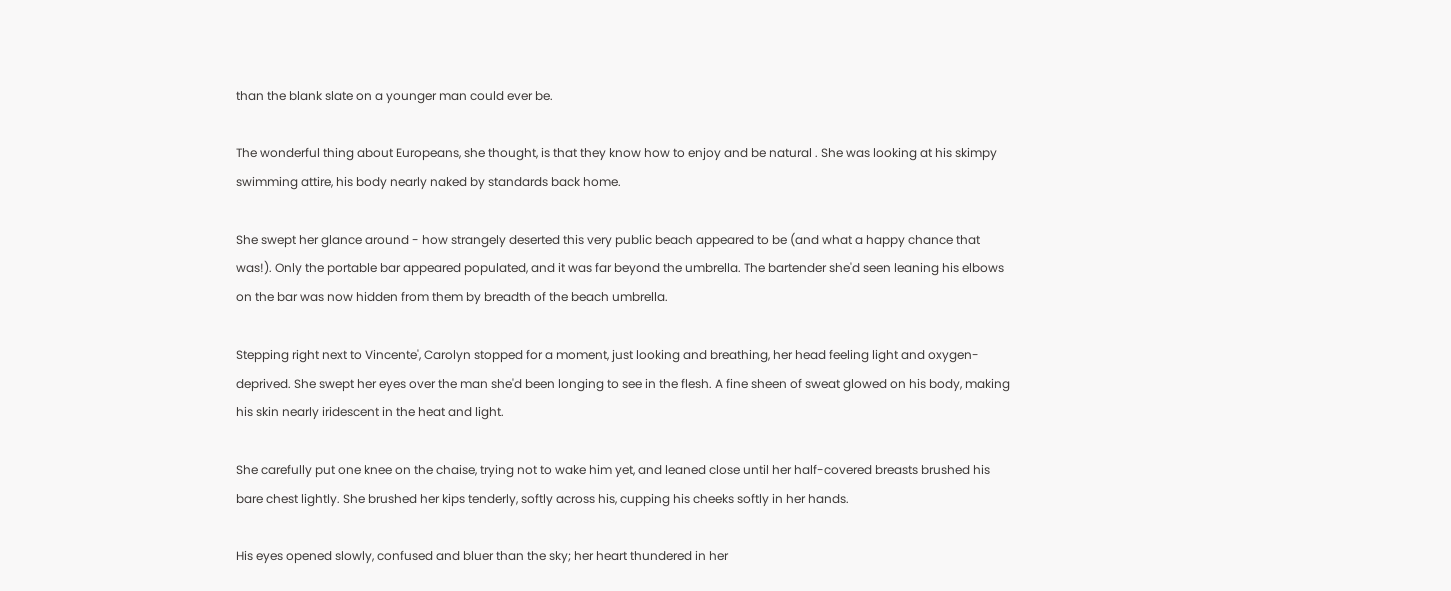than the blank slate on a younger man could ever be.

The wonderful thing about Europeans, she thought, is that they know how to enjoy and be natural . She was looking at his skimpy swimming attire, his body nearly naked by standards back home.

She swept her glance around - how strangely deserted this very public beach appeared to be (and what a happy chance that was!). Only the portable bar appeared populated, and it was far beyond the umbrella. The bartender she'd seen leaning his elbows on the bar was now hidden from them by breadth of the beach umbrella.

Stepping right next to Vincente', Carolyn stopped for a moment, just looking and breathing, her head feeling light and oxygen-deprived. She swept her eyes over the man she'd been longing to see in the flesh. A fine sheen of sweat glowed on his body, making his skin nearly iridescent in the heat and light.

She carefully put one knee on the chaise, trying not to wake him yet, and leaned close until her half-covered breasts brushed his bare chest lightly. She brushed her kips tenderly, softly across his, cupping his cheeks softly in her hands.

His eyes opened slowly, confused and bluer than the sky; her heart thundered in her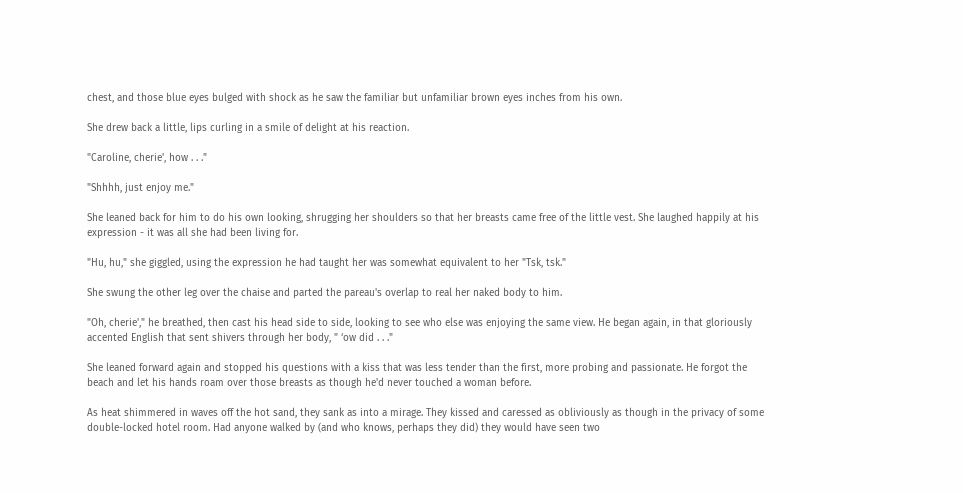chest, and those blue eyes bulged with shock as he saw the familiar but unfamiliar brown eyes inches from his own.

She drew back a little, lips curling in a smile of delight at his reaction.

"Caroline, cherie', how . . ."

"Shhhh, just enjoy me."

She leaned back for him to do his own looking, shrugging her shoulders so that her breasts came free of the little vest. She laughed happily at his expression - it was all she had been living for.

"Hu, hu," she giggled, using the expression he had taught her was somewhat equivalent to her "Tsk, tsk."

She swung the other leg over the chaise and parted the pareau's overlap to real her naked body to him.

"Oh, cherie'," he breathed, then cast his head side to side, looking to see who else was enjoying the same view. He began again, in that gloriously accented English that sent shivers through her body, " ‘ow did . . ."

She leaned forward again and stopped his questions with a kiss that was less tender than the first, more probing and passionate. He forgot the beach and let his hands roam over those breasts as though he'd never touched a woman before.

As heat shimmered in waves off the hot sand, they sank as into a mirage. They kissed and caressed as obliviously as though in the privacy of some double-locked hotel room. Had anyone walked by (and who knows, perhaps they did) they would have seen two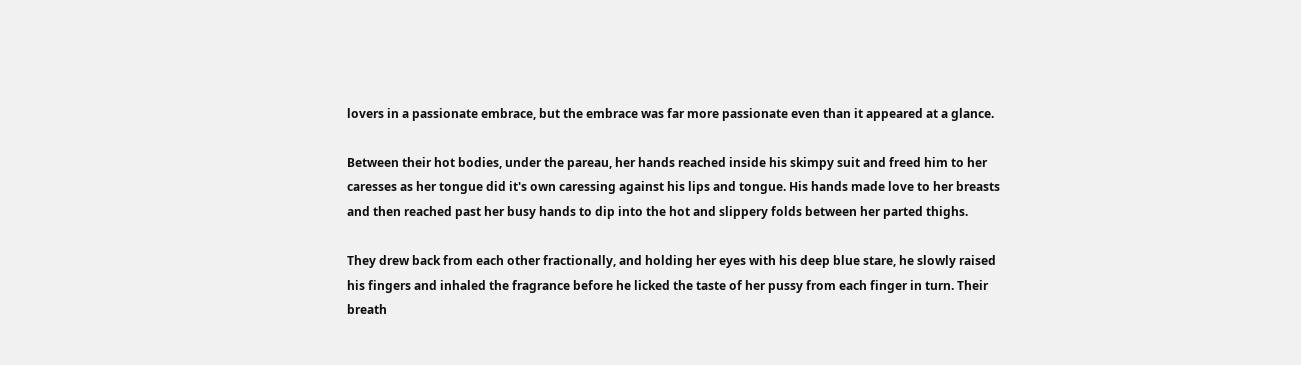lovers in a passionate embrace, but the embrace was far more passionate even than it appeared at a glance.

Between their hot bodies, under the pareau, her hands reached inside his skimpy suit and freed him to her caresses as her tongue did it's own caressing against his lips and tongue. His hands made love to her breasts and then reached past her busy hands to dip into the hot and slippery folds between her parted thighs.

They drew back from each other fractionally, and holding her eyes with his deep blue stare, he slowly raised his fingers and inhaled the fragrance before he licked the taste of her pussy from each finger in turn. Their breath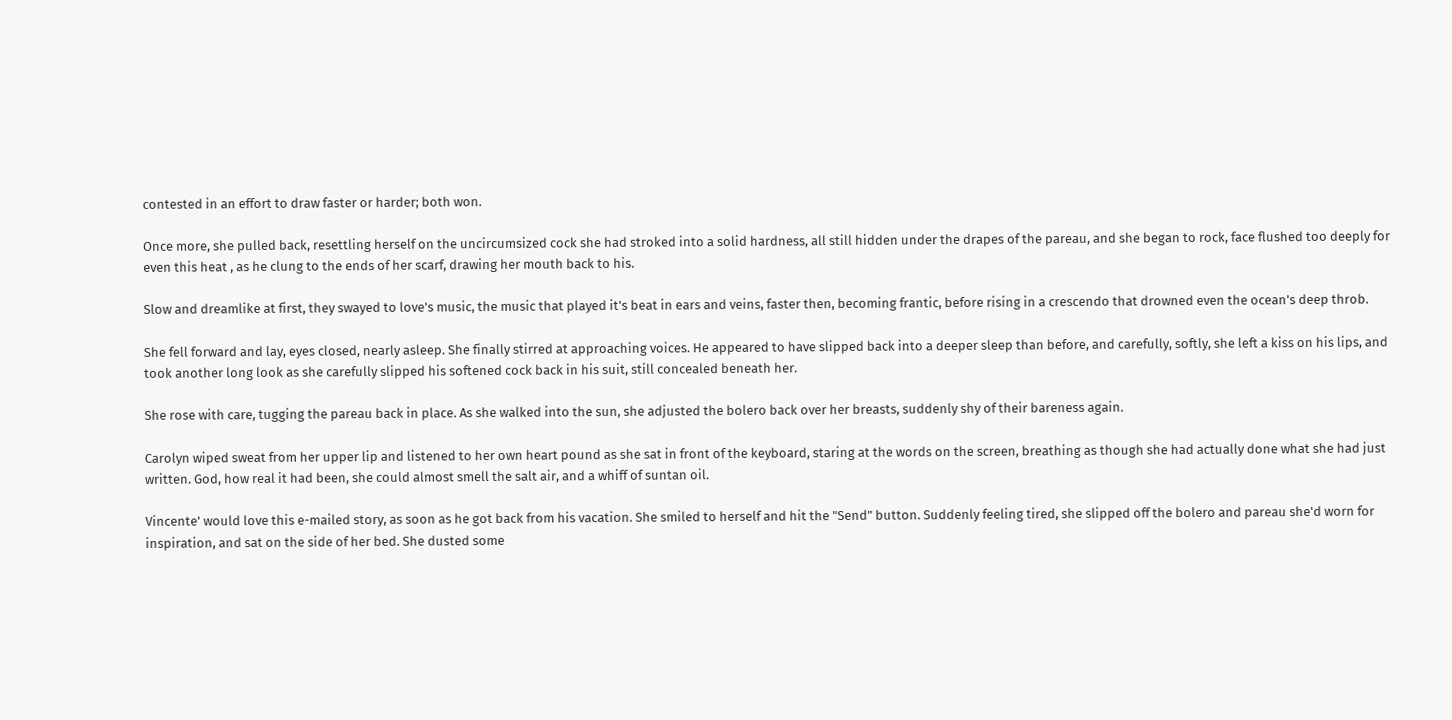contested in an effort to draw faster or harder; both won.

Once more, she pulled back, resettling herself on the uncircumsized cock she had stroked into a solid hardness, all still hidden under the drapes of the pareau, and she began to rock, face flushed too deeply for even this heat , as he clung to the ends of her scarf, drawing her mouth back to his.

Slow and dreamlike at first, they swayed to love's music, the music that played it's beat in ears and veins, faster then, becoming frantic, before rising in a crescendo that drowned even the ocean's deep throb.

She fell forward and lay, eyes closed, nearly asleep. She finally stirred at approaching voices. He appeared to have slipped back into a deeper sleep than before, and carefully, softly, she left a kiss on his lips, and took another long look as she carefully slipped his softened cock back in his suit, still concealed beneath her.

She rose with care, tugging the pareau back in place. As she walked into the sun, she adjusted the bolero back over her breasts, suddenly shy of their bareness again.

Carolyn wiped sweat from her upper lip and listened to her own heart pound as she sat in front of the keyboard, staring at the words on the screen, breathing as though she had actually done what she had just written. God, how real it had been, she could almost smell the salt air, and a whiff of suntan oil.

Vincente' would love this e-mailed story, as soon as he got back from his vacation. She smiled to herself and hit the "Send" button. Suddenly feeling tired, she slipped off the bolero and pareau she'd worn for inspiration, and sat on the side of her bed. She dusted some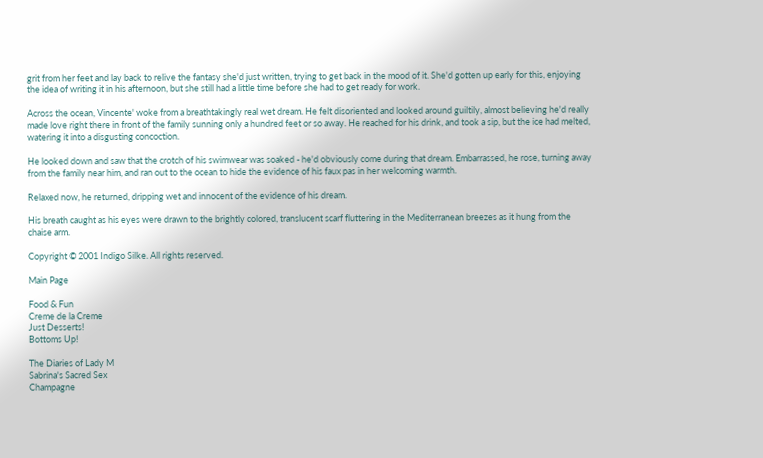grit from her feet and lay back to relive the fantasy she'd just written, trying to get back in the mood of it. She'd gotten up early for this, enjoying the idea of writing it in his afternoon, but she still had a little time before she had to get ready for work.

Across the ocean, Vincente' woke from a breathtakingly real wet dream. He felt disoriented and looked around guiltily, almost believing he'd really made love right there in front of the family sunning only a hundred feet or so away. He reached for his drink, and took a sip, but the ice had melted, watering it into a disgusting concoction.

He looked down and saw that the crotch of his swimwear was soaked - he'd obviously come during that dream. Embarrassed, he rose, turning away from the family near him, and ran out to the ocean to hide the evidence of his faux pas in her welcoming warmth.

Relaxed now, he returned, dripping wet and innocent of the evidence of his dream.

His breath caught as his eyes were drawn to the brightly colored, translucent scarf fluttering in the Mediterranean breezes as it hung from the chaise arm.

Copyright © 2001 Indigo Silke. All rights reserved.

Main Page

Food & Fun
Creme de la Creme
Just Desserts!
Bottoms Up!

The Diaries of Lady M
Sabrina's Sacred Sex
Champagne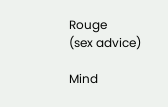Rouge
(sex advice)

Mind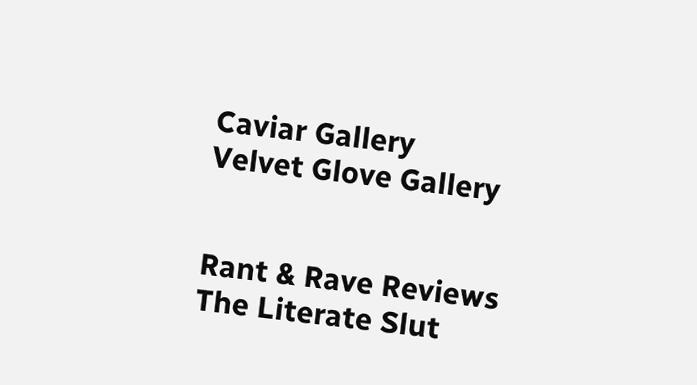Caviar Gallery
Velvet Glove Gallery


Rant & Rave Reviews
The Literate Slut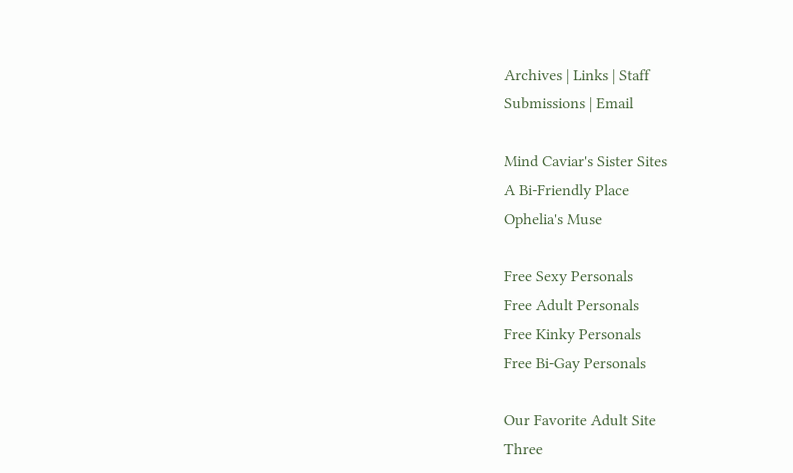Archives | Links | Staff
Submissions | Email

Mind Caviar's Sister Sites
A Bi-Friendly Place
Ophelia's Muse

Free Sexy Personals
Free Adult Personals
Free Kinky Personals
Free Bi-Gay Personals

Our Favorite Adult Site
Three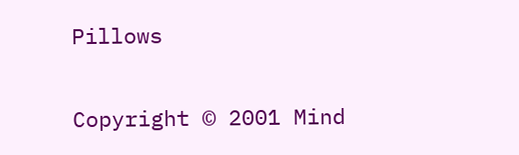Pillows

Copyright © 2001 Mind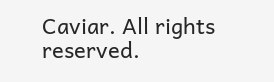Caviar. All rights reserved.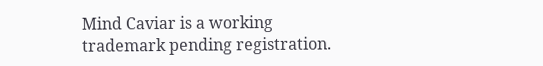Mind Caviar is a working trademark pending registration.